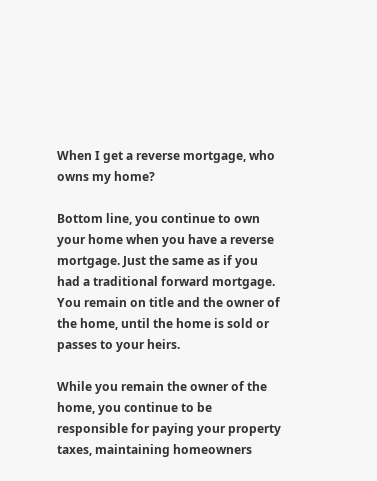When I get a reverse mortgage, who owns my home?

Bottom line, you continue to own your home when you have a reverse mortgage. Just the same as if you had a traditional forward mortgage. You remain on title and the owner of the home, until the home is sold or passes to your heirs.

While you remain the owner of the home, you continue to be responsible for paying your property taxes, maintaining homeowners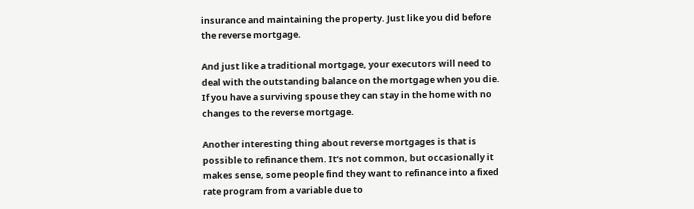insurance and maintaining the property. Just like you did before the reverse mortgage.

And just like a traditional mortgage, your executors will need to deal with the outstanding balance on the mortgage when you die. If you have a surviving spouse they can stay in the home with no changes to the reverse mortgage.

Another interesting thing about reverse mortgages is that is possible to refinance them. It’s not common, but occasionally it makes sense, some people find they want to refinance into a fixed rate program from a variable due to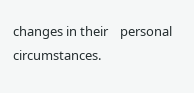changes in their    personal circumstances.